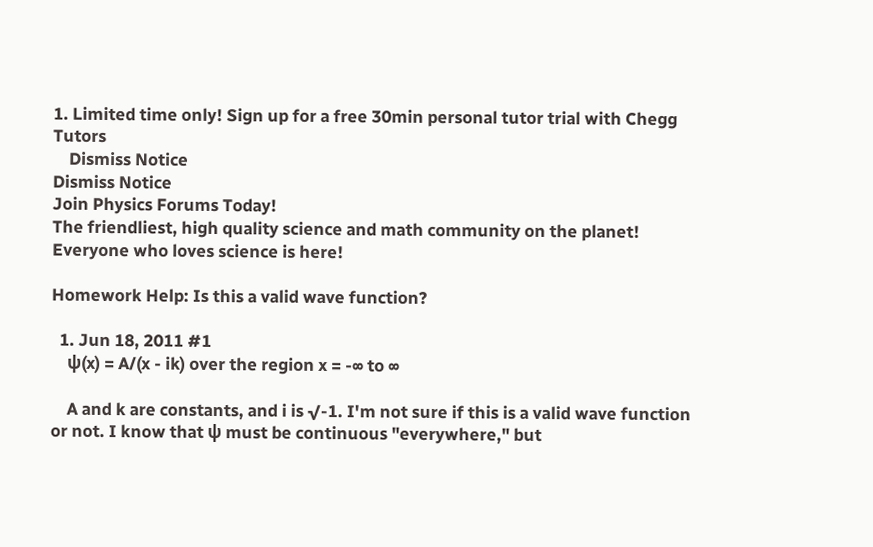1. Limited time only! Sign up for a free 30min personal tutor trial with Chegg Tutors
    Dismiss Notice
Dismiss Notice
Join Physics Forums Today!
The friendliest, high quality science and math community on the planet! Everyone who loves science is here!

Homework Help: Is this a valid wave function?

  1. Jun 18, 2011 #1
    ψ(x) = A/(x - ik) over the region x = -∞ to ∞

    A and k are constants, and i is √-1. I'm not sure if this is a valid wave function or not. I know that ψ must be continuous "everywhere," but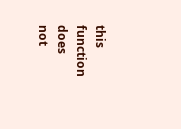this function does not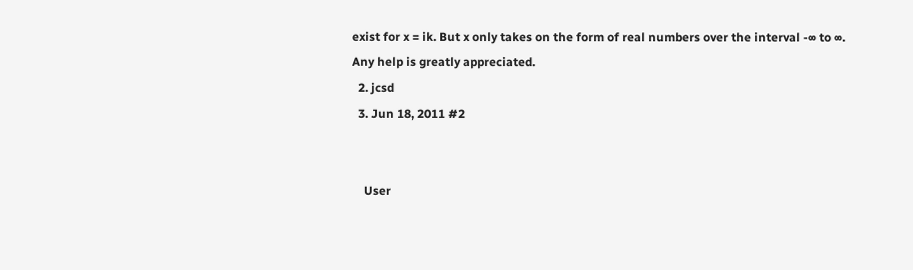exist for x = ik. But x only takes on the form of real numbers over the interval -∞ to ∞. Any help is greatly appreciated.
  2. jcsd
  3. Jun 18, 2011 #2


    User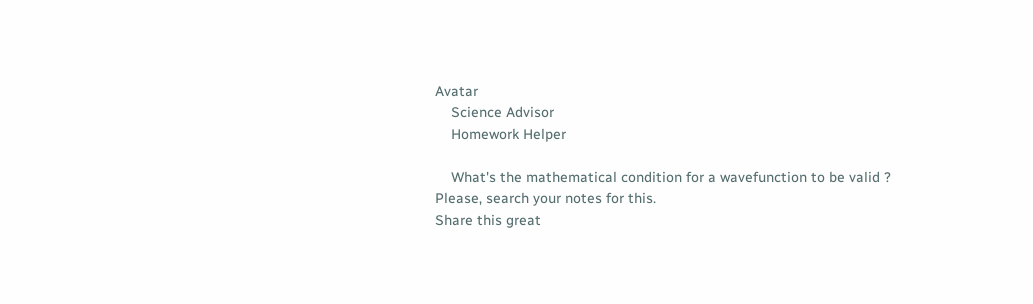Avatar
    Science Advisor
    Homework Helper

    What's the mathematical condition for a wavefunction to be valid ? Please, search your notes for this.
Share this great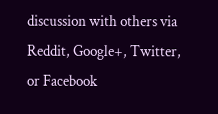discussion with others via Reddit, Google+, Twitter, or Facebook